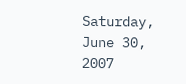Saturday, June 30, 2007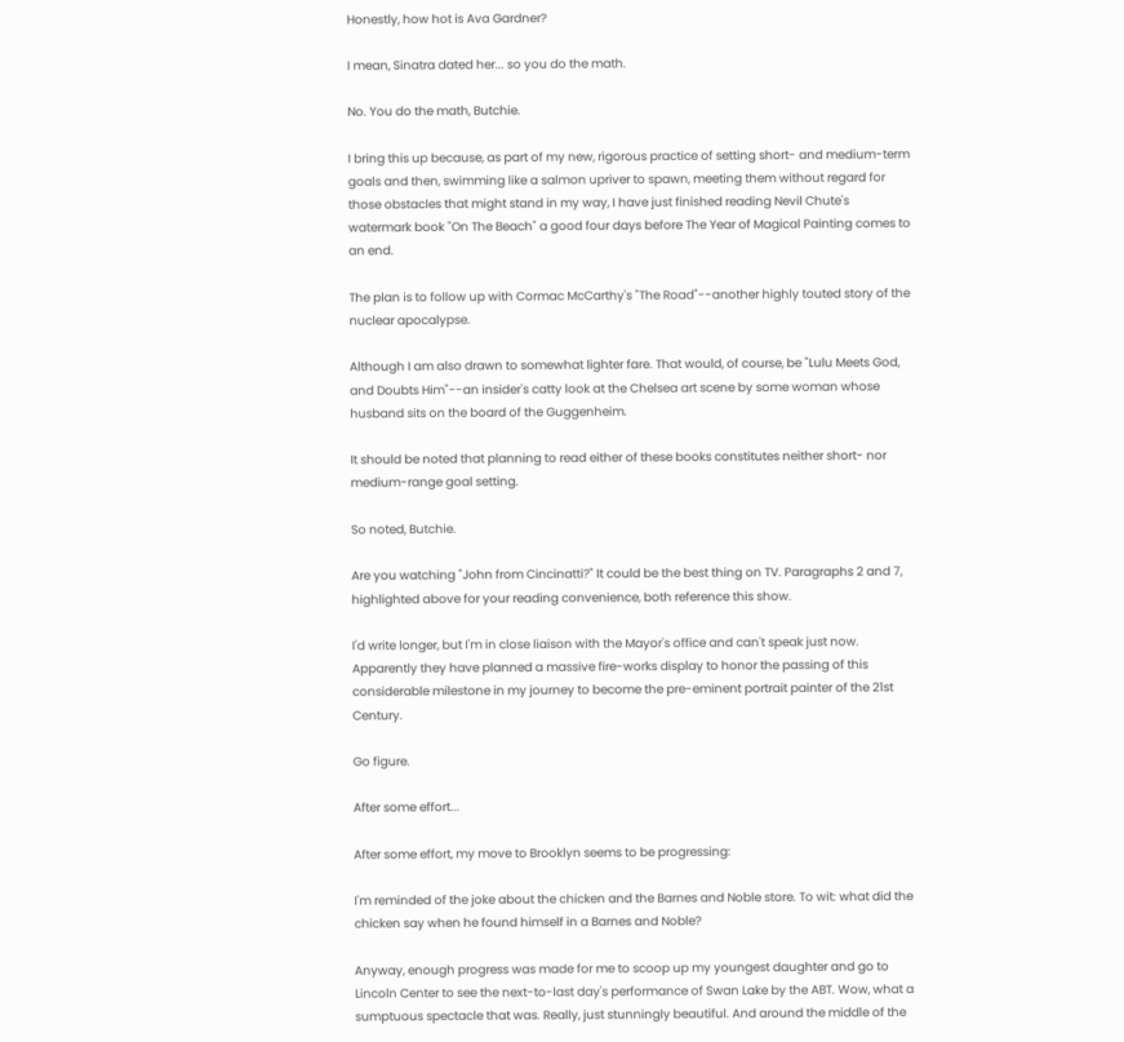Honestly, how hot is Ava Gardner?

I mean, Sinatra dated her... so you do the math.

No. You do the math, Butchie.

I bring this up because, as part of my new, rigorous practice of setting short- and medium-term goals and then, swimming like a salmon upriver to spawn, meeting them without regard for those obstacles that might stand in my way, I have just finished reading Nevil Chute's watermark book "On The Beach" a good four days before The Year of Magical Painting comes to an end.

The plan is to follow up with Cormac McCarthy's "The Road"--another highly touted story of the nuclear apocalypse.

Although I am also drawn to somewhat lighter fare. That would, of course, be "Lulu Meets God, and Doubts Him"--an insider's catty look at the Chelsea art scene by some woman whose husband sits on the board of the Guggenheim.

It should be noted that planning to read either of these books constitutes neither short- nor medium-range goal setting.

So noted, Butchie.

Are you watching "John from Cincinatti?" It could be the best thing on TV. Paragraphs 2 and 7, highlighted above for your reading convenience, both reference this show.

I'd write longer, but I'm in close liaison with the Mayor's office and can't speak just now. Apparently they have planned a massive fire-works display to honor the passing of this considerable milestone in my journey to become the pre-eminent portrait painter of the 21st Century.

Go figure.

After some effort...

After some effort, my move to Brooklyn seems to be progressing:

I'm reminded of the joke about the chicken and the Barnes and Noble store. To wit: what did the chicken say when he found himself in a Barnes and Noble?

Anyway, enough progress was made for me to scoop up my youngest daughter and go to Lincoln Center to see the next-to-last day's performance of Swan Lake by the ABT. Wow, what a sumptuous spectacle that was. Really, just stunningly beautiful. And around the middle of the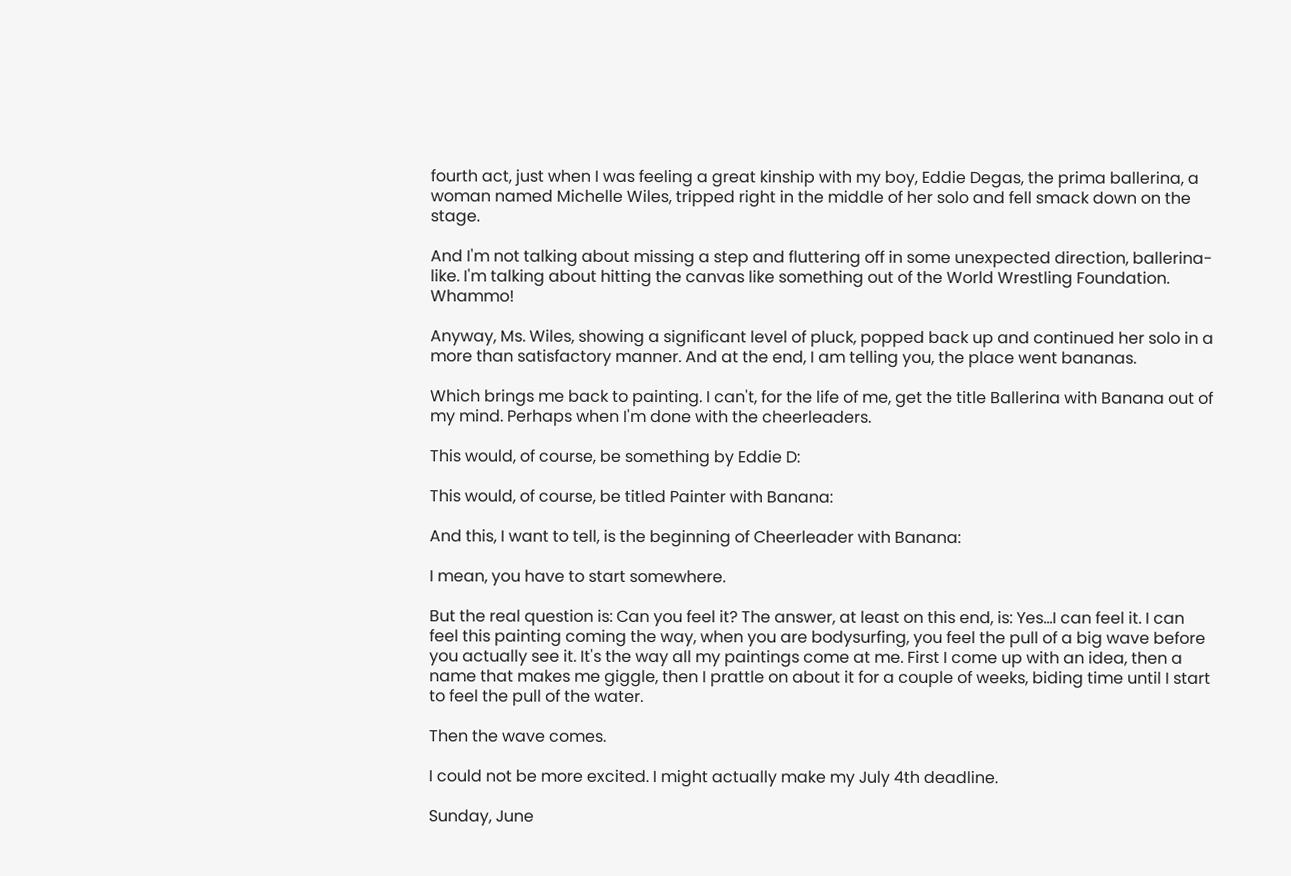fourth act, just when I was feeling a great kinship with my boy, Eddie Degas, the prima ballerina, a woman named Michelle Wiles, tripped right in the middle of her solo and fell smack down on the stage.

And I'm not talking about missing a step and fluttering off in some unexpected direction, ballerina-like. I'm talking about hitting the canvas like something out of the World Wrestling Foundation. Whammo!

Anyway, Ms. Wiles, showing a significant level of pluck, popped back up and continued her solo in a more than satisfactory manner. And at the end, I am telling you, the place went bananas.

Which brings me back to painting. I can't, for the life of me, get the title Ballerina with Banana out of my mind. Perhaps when I'm done with the cheerleaders.

This would, of course, be something by Eddie D:

This would, of course, be titled Painter with Banana:

And this, I want to tell, is the beginning of Cheerleader with Banana:

I mean, you have to start somewhere.

But the real question is: Can you feel it? The answer, at least on this end, is: Yes...I can feel it. I can feel this painting coming the way, when you are bodysurfing, you feel the pull of a big wave before you actually see it. It's the way all my paintings come at me. First I come up with an idea, then a name that makes me giggle, then I prattle on about it for a couple of weeks, biding time until I start to feel the pull of the water.

Then the wave comes.

I could not be more excited. I might actually make my July 4th deadline.

Sunday, June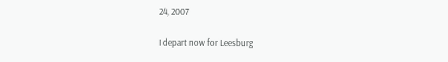24, 2007

I depart now for Leesburg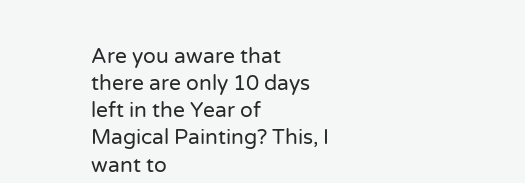Are you aware that there are only 10 days left in the Year of Magical Painting? This, I want to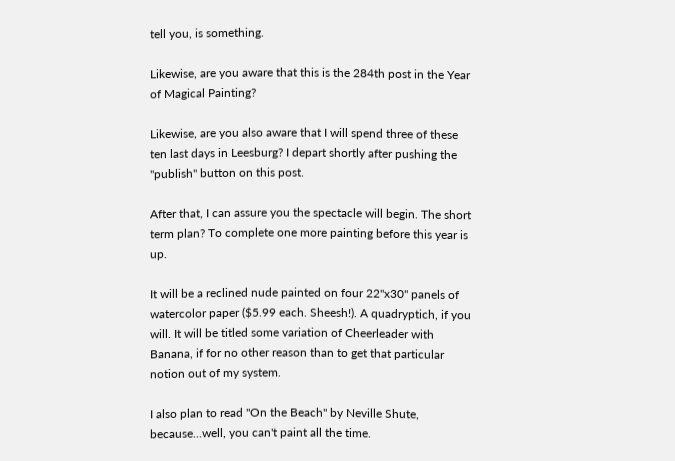tell you, is something.

Likewise, are you aware that this is the 284th post in the Year of Magical Painting?

Likewise, are you also aware that I will spend three of these ten last days in Leesburg? I depart shortly after pushing the "publish" button on this post.

After that, I can assure you the spectacle will begin. The short term plan? To complete one more painting before this year is up.

It will be a reclined nude painted on four 22"x30" panels of watercolor paper ($5.99 each. Sheesh!). A quadryptich, if you will. It will be titled some variation of Cheerleader with Banana, if for no other reason than to get that particular notion out of my system.

I also plan to read "On the Beach" by Neville Shute, because...well, you can't paint all the time.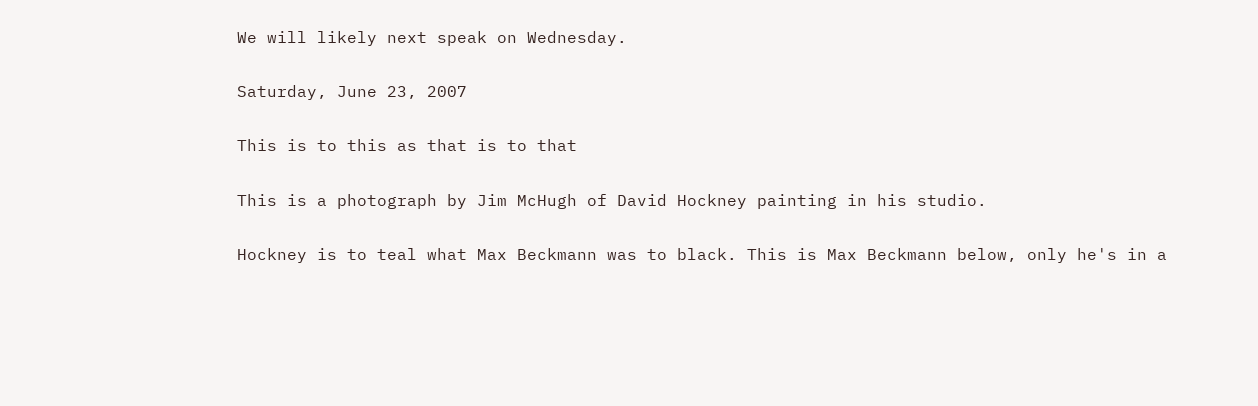We will likely next speak on Wednesday.

Saturday, June 23, 2007

This is to this as that is to that

This is a photograph by Jim McHugh of David Hockney painting in his studio.

Hockney is to teal what Max Beckmann was to black. This is Max Beckmann below, only he's in a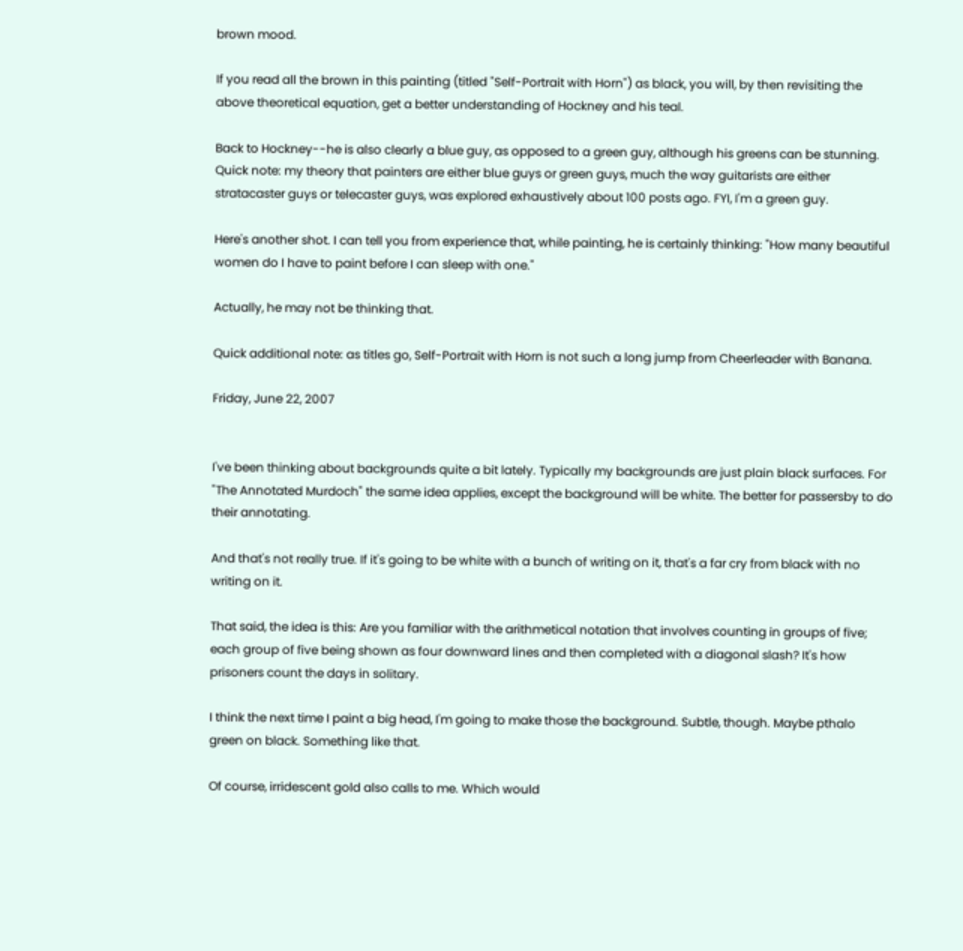brown mood.

If you read all the brown in this painting (titled "Self-Portrait with Horn") as black, you will, by then revisiting the above theoretical equation, get a better understanding of Hockney and his teal.

Back to Hockney--he is also clearly a blue guy, as opposed to a green guy, although his greens can be stunning. Quick note: my theory that painters are either blue guys or green guys, much the way guitarists are either stratacaster guys or telecaster guys, was explored exhaustively about 100 posts ago. FYI, I'm a green guy.

Here's another shot. I can tell you from experience that, while painting, he is certainly thinking: "How many beautiful women do I have to paint before I can sleep with one."

Actually, he may not be thinking that.

Quick additional note: as titles go, Self-Portrait with Horn is not such a long jump from Cheerleader with Banana.

Friday, June 22, 2007


I've been thinking about backgrounds quite a bit lately. Typically my backgrounds are just plain black surfaces. For "The Annotated Murdoch" the same idea applies, except the background will be white. The better for passersby to do their annotating.

And that's not really true. If it's going to be white with a bunch of writing on it, that's a far cry from black with no writing on it.

That said, the idea is this: Are you familiar with the arithmetical notation that involves counting in groups of five; each group of five being shown as four downward lines and then completed with a diagonal slash? It's how prisoners count the days in solitary.

I think the next time I paint a big head, I'm going to make those the background. Subtle, though. Maybe pthalo green on black. Something like that.

Of course, irridescent gold also calls to me. Which would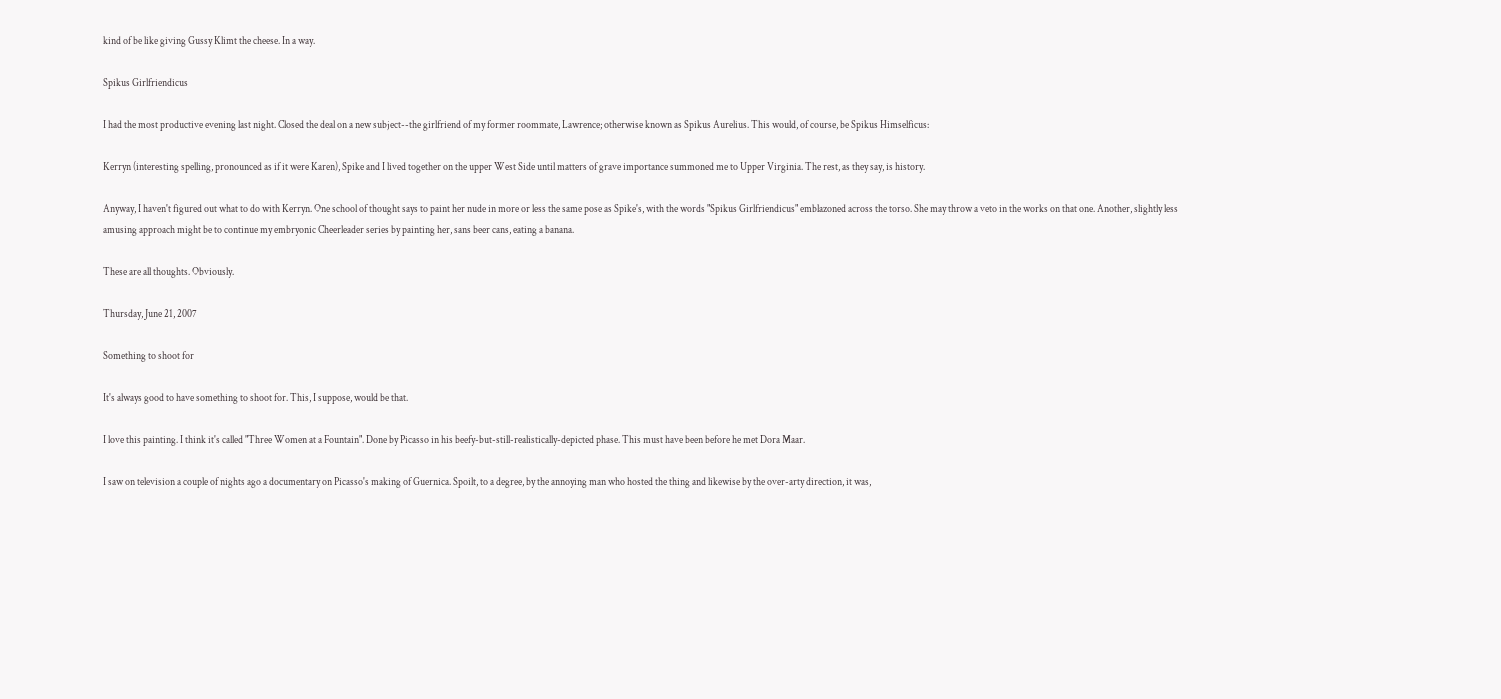kind of be like giving Gussy Klimt the cheese. In a way.

Spikus Girlfriendicus

I had the most productive evening last night. Closed the deal on a new subject--the girlfriend of my former roommate, Lawrence; otherwise known as Spikus Aurelius. This would, of course, be Spikus Himselficus:

Kerryn (interesting spelling, pronounced as if it were Karen), Spike and I lived together on the upper West Side until matters of grave importance summoned me to Upper Virginia. The rest, as they say, is history.

Anyway, I haven't figured out what to do with Kerryn. One school of thought says to paint her nude in more or less the same pose as Spike's, with the words "Spikus Girlfriendicus" emblazoned across the torso. She may throw a veto in the works on that one. Another, slightly less amusing approach might be to continue my embryonic Cheerleader series by painting her, sans beer cans, eating a banana.

These are all thoughts. Obviously.

Thursday, June 21, 2007

Something to shoot for

It's always good to have something to shoot for. This, I suppose, would be that.

I love this painting. I think it's called "Three Women at a Fountain". Done by Picasso in his beefy-but-still-realistically-depicted phase. This must have been before he met Dora Maar.

I saw on television a couple of nights ago a documentary on Picasso's making of Guernica. Spoilt, to a degree, by the annoying man who hosted the thing and likewise by the over-arty direction, it was,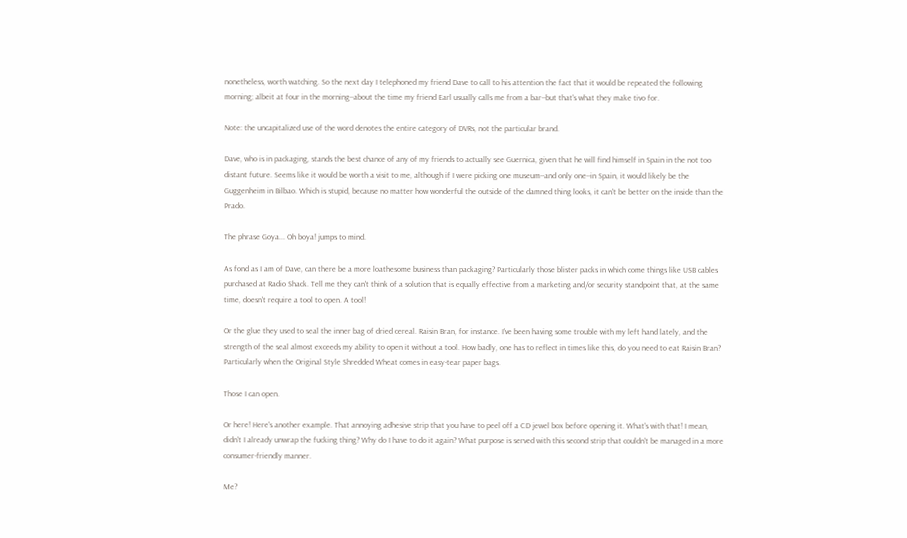nonetheless, worth watching. So the next day I telephoned my friend Dave to call to his attention the fact that it would be repeated the following morning; albeit at four in the morning--about the time my friend Earl usually calls me from a bar--but that's what they make tivo for.

Note: the uncapitalized use of the word denotes the entire category of DVRs, not the particular brand.

Dave, who is in packaging, stands the best chance of any of my friends to actually see Guernica, given that he will find himself in Spain in the not too distant future. Seems like it would be worth a visit to me, although if I were picking one museum--and only one--in Spain, it would likely be the Guggenheim in Bilbao. Which is stupid, because no matter how wonderful the outside of the damned thing looks, it can't be better on the inside than the Prado.

The phrase Goya... Oh boya! jumps to mind.

As fond as I am of Dave, can there be a more loathesome business than packaging? Particularly those blister packs in which come things like USB cables purchased at Radio Shack. Tell me they can't think of a solution that is equally effective from a marketing and/or security standpoint that, at the same time, doesn't require a tool to open. A tool!

Or the glue they used to seal the inner bag of dried cereal. Raisin Bran, for instance. I've been having some trouble with my left hand lately, and the strength of the seal almost exceeds my ability to open it without a tool. How badly, one has to reflect in times like this, do you need to eat Raisin Bran? Particularly when the Original Style Shredded Wheat comes in easy-tear paper bags.

Those I can open.

Or here! Here's another example. That annoying adhesive strip that you have to peel off a CD jewel box before opening it. What's with that! I mean, didn't I already unwrap the fucking thing? Why do I have to do it again? What purpose is served with this second strip that couldn't be managed in a more consumer-friendly manner.

Me?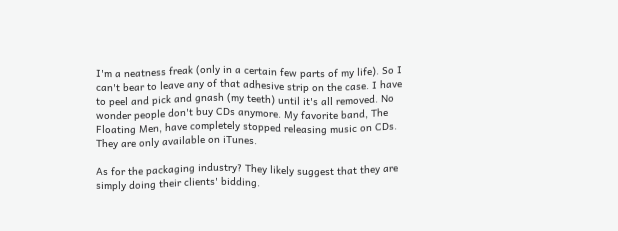I'm a neatness freak (only in a certain few parts of my life). So I can't bear to leave any of that adhesive strip on the case. I have to peel and pick and gnash (my teeth) until it's all removed. No wonder people don't buy CDs anymore. My favorite band, The Floating Men, have completely stopped releasing music on CDs. They are only available on iTunes.

As for the packaging industry? They likely suggest that they are simply doing their clients' bidding.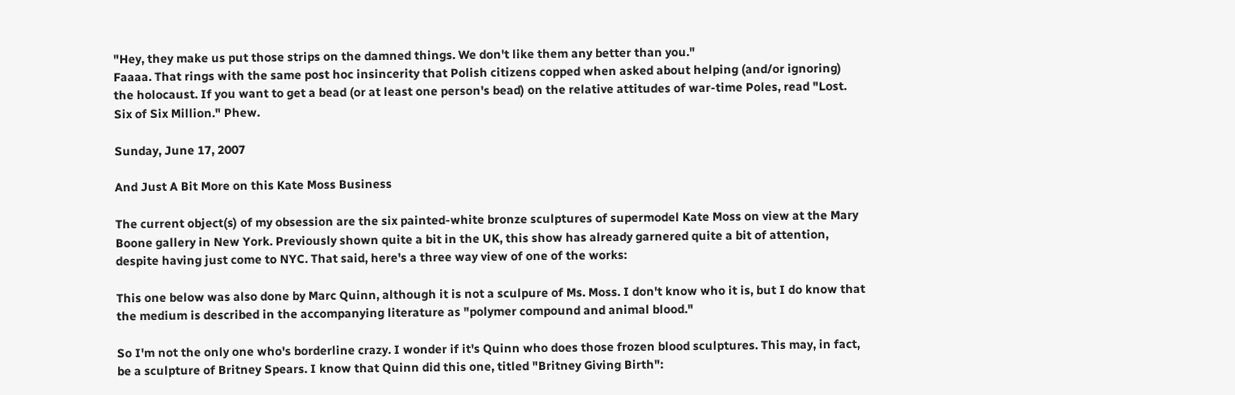"Hey, they make us put those strips on the damned things. We don't like them any better than you."
Faaaa. That rings with the same post hoc insincerity that Polish citizens copped when asked about helping (and/or ignoring) the holocaust. If you want to get a bead (or at least one person's bead) on the relative attitudes of war-time Poles, read "Lost. Six of Six Million." Phew.

Sunday, June 17, 2007

And Just A Bit More on this Kate Moss Business

The current object(s) of my obsession are the six painted-white bronze sculptures of supermodel Kate Moss on view at the Mary Boone gallery in New York. Previously shown quite a bit in the UK, this show has already garnered quite a bit of attention, despite having just come to NYC. That said, here's a three way view of one of the works:

This one below was also done by Marc Quinn, although it is not a sculpure of Ms. Moss. I don't know who it is, but I do know that the medium is described in the accompanying literature as "polymer compound and animal blood."

So I'm not the only one who's borderline crazy. I wonder if it's Quinn who does those frozen blood sculptures. This may, in fact, be a sculpture of Britney Spears. I know that Quinn did this one, titled "Britney Giving Birth":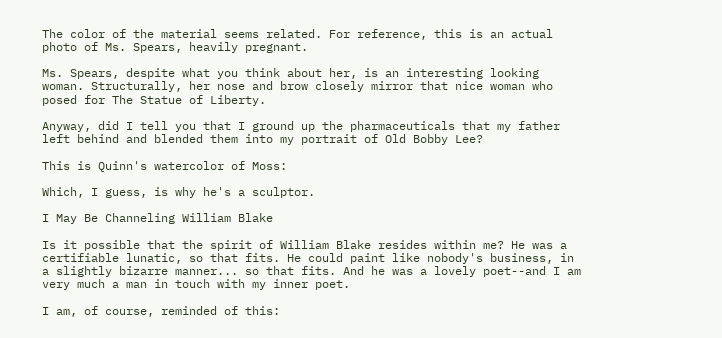The color of the material seems related. For reference, this is an actual photo of Ms. Spears, heavily pregnant.

Ms. Spears, despite what you think about her, is an interesting looking woman. Structurally, her nose and brow closely mirror that nice woman who posed for The Statue of Liberty.

Anyway, did I tell you that I ground up the pharmaceuticals that my father left behind and blended them into my portrait of Old Bobby Lee?

This is Quinn's watercolor of Moss:

Which, I guess, is why he's a sculptor.

I May Be Channeling William Blake

Is it possible that the spirit of William Blake resides within me? He was a certifiable lunatic, so that fits. He could paint like nobody's business, in a slightly bizarre manner... so that fits. And he was a lovely poet--and I am very much a man in touch with my inner poet.

I am, of course, reminded of this: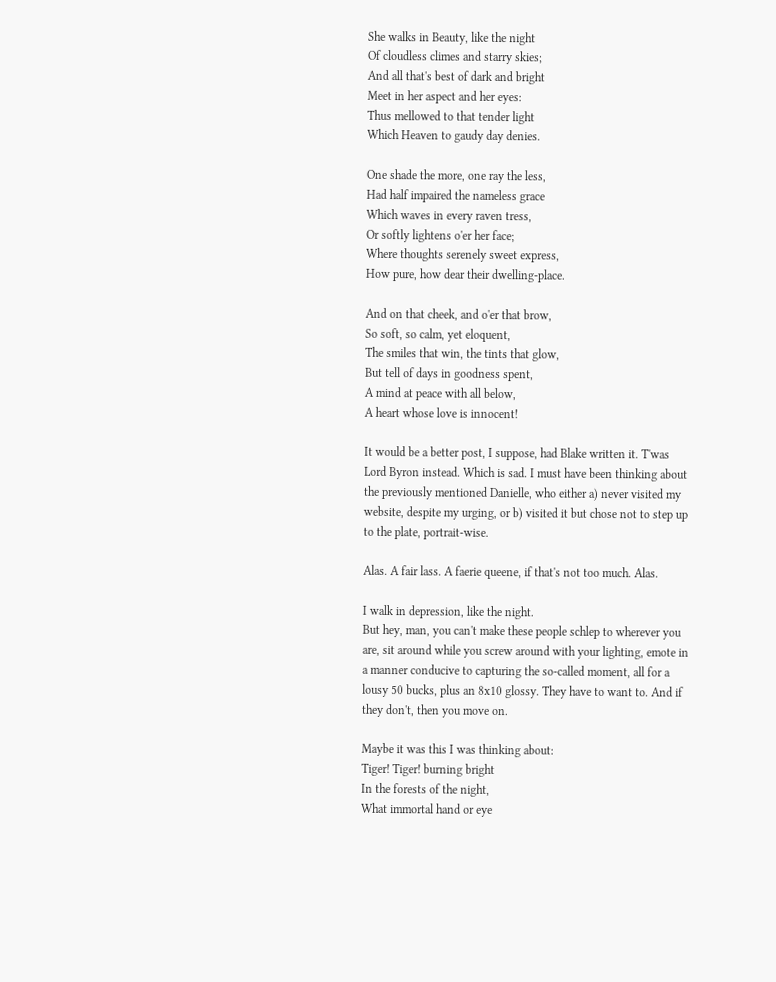She walks in Beauty, like the night
Of cloudless climes and starry skies;
And all that's best of dark and bright
Meet in her aspect and her eyes:
Thus mellowed to that tender light
Which Heaven to gaudy day denies.

One shade the more, one ray the less,
Had half impaired the nameless grace
Which waves in every raven tress,
Or softly lightens o'er her face;
Where thoughts serenely sweet express,
How pure, how dear their dwelling-place.

And on that cheek, and o'er that brow,
So soft, so calm, yet eloquent,
The smiles that win, the tints that glow,
But tell of days in goodness spent,
A mind at peace with all below,
A heart whose love is innocent!

It would be a better post, I suppose, had Blake written it. T'was Lord Byron instead. Which is sad. I must have been thinking about the previously mentioned Danielle, who either a) never visited my website, despite my urging, or b) visited it but chose not to step up to the plate, portrait-wise.

Alas. A fair lass. A faerie queene, if that's not too much. Alas.

I walk in depression, like the night.
But hey, man, you can't make these people schlep to wherever you are, sit around while you screw around with your lighting, emote in a manner conducive to capturing the so-called moment, all for a lousy 50 bucks, plus an 8x10 glossy. They have to want to. And if they don't, then you move on.

Maybe it was this I was thinking about:
Tiger! Tiger! burning bright
In the forests of the night,
What immortal hand or eye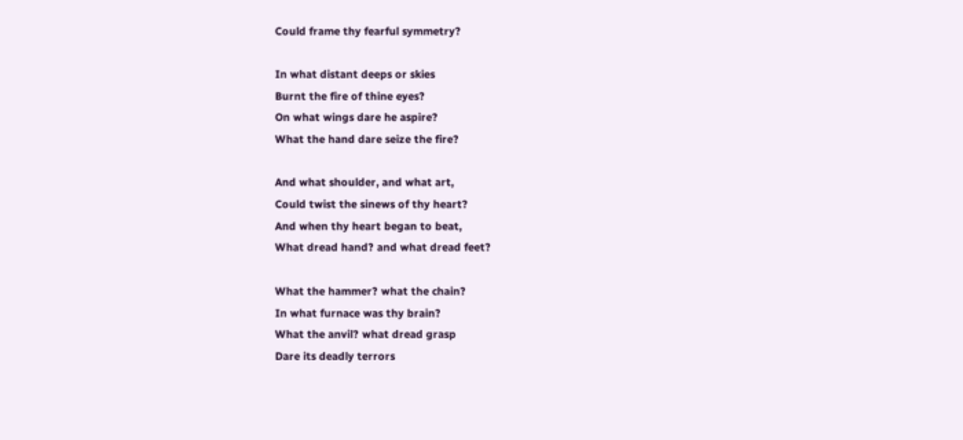Could frame thy fearful symmetry?

In what distant deeps or skies
Burnt the fire of thine eyes?
On what wings dare he aspire?
What the hand dare seize the fire?

And what shoulder, and what art,
Could twist the sinews of thy heart?
And when thy heart began to beat,
What dread hand? and what dread feet?

What the hammer? what the chain?
In what furnace was thy brain?
What the anvil? what dread grasp
Dare its deadly terrors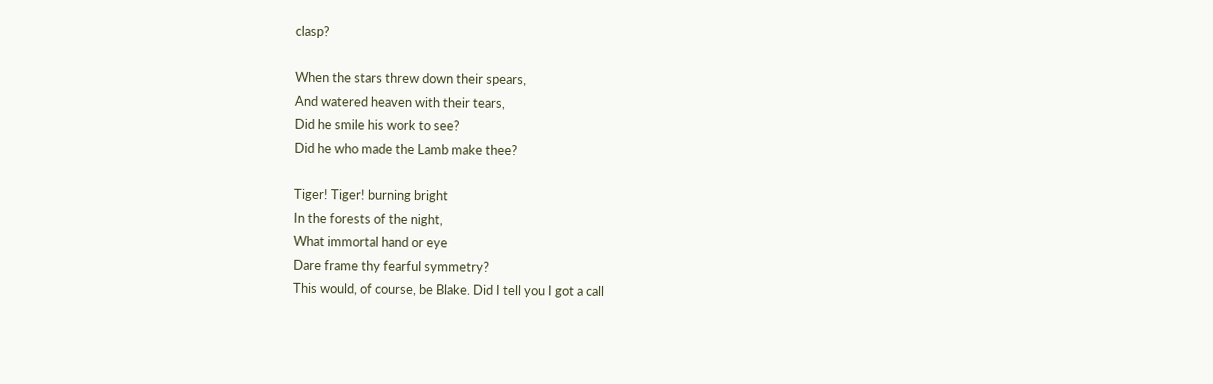clasp?

When the stars threw down their spears,
And watered heaven with their tears,
Did he smile his work to see?
Did he who made the Lamb make thee?

Tiger! Tiger! burning bright
In the forests of the night,
What immortal hand or eye
Dare frame thy fearful symmetry?
This would, of course, be Blake. Did I tell you I got a call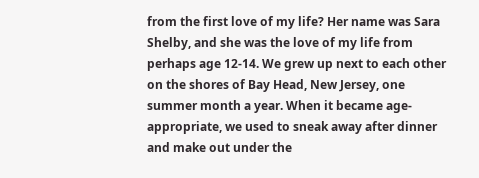from the first love of my life? Her name was Sara Shelby, and she was the love of my life from perhaps age 12-14. We grew up next to each other on the shores of Bay Head, New Jersey, one summer month a year. When it became age-appropriate, we used to sneak away after dinner and make out under the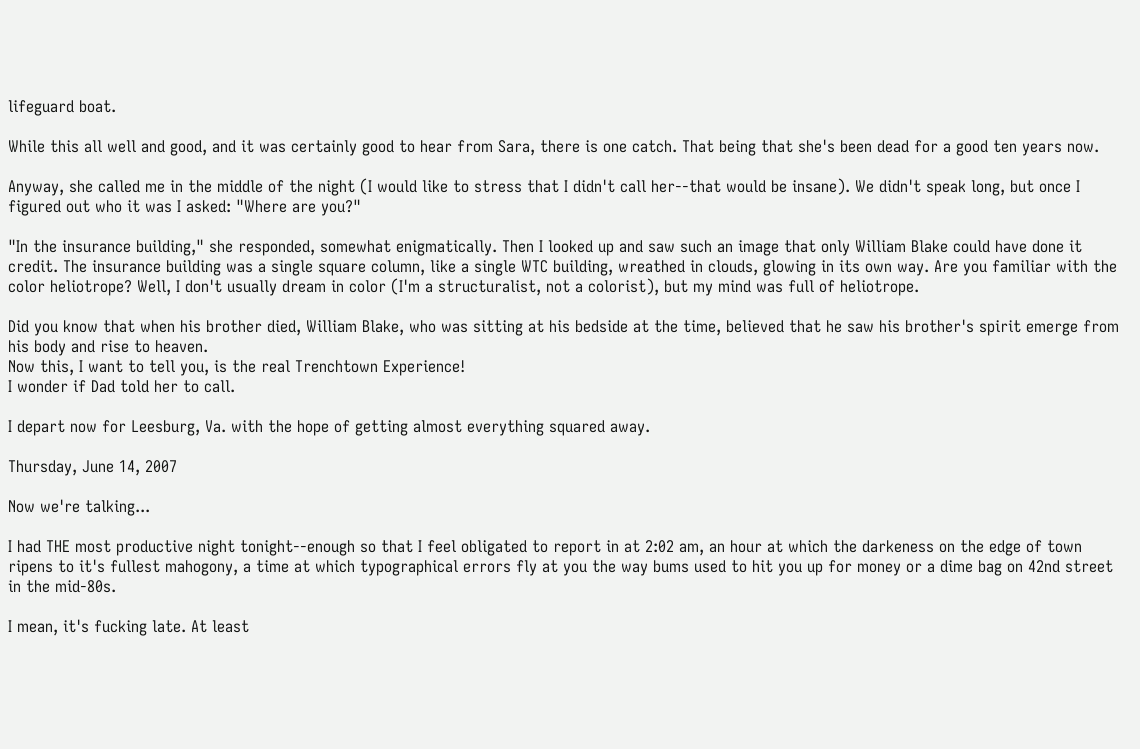lifeguard boat.

While this all well and good, and it was certainly good to hear from Sara, there is one catch. That being that she's been dead for a good ten years now.

Anyway, she called me in the middle of the night (I would like to stress that I didn't call her--that would be insane). We didn't speak long, but once I figured out who it was I asked: "Where are you?"

"In the insurance building," she responded, somewhat enigmatically. Then I looked up and saw such an image that only William Blake could have done it credit. The insurance building was a single square column, like a single WTC building, wreathed in clouds, glowing in its own way. Are you familiar with the color heliotrope? Well, I don't usually dream in color (I'm a structuralist, not a colorist), but my mind was full of heliotrope.

Did you know that when his brother died, William Blake, who was sitting at his bedside at the time, believed that he saw his brother's spirit emerge from his body and rise to heaven.
Now this, I want to tell you, is the real Trenchtown Experience!
I wonder if Dad told her to call.

I depart now for Leesburg, Va. with the hope of getting almost everything squared away.

Thursday, June 14, 2007

Now we're talking...

I had THE most productive night tonight--enough so that I feel obligated to report in at 2:02 am, an hour at which the darkeness on the edge of town ripens to it's fullest mahogony, a time at which typographical errors fly at you the way bums used to hit you up for money or a dime bag on 42nd street in the mid-80s.

I mean, it's fucking late. At least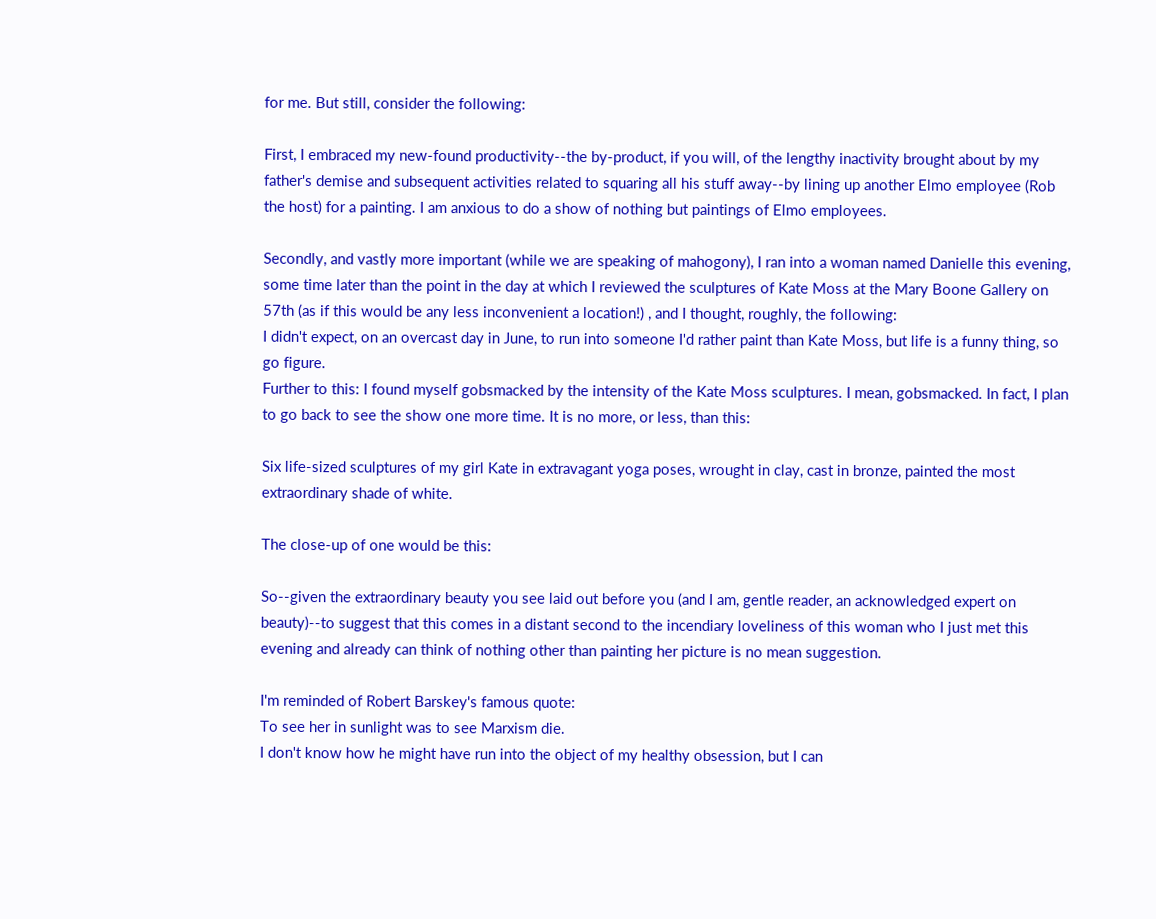for me. But still, consider the following:

First, I embraced my new-found productivity--the by-product, if you will, of the lengthy inactivity brought about by my father's demise and subsequent activities related to squaring all his stuff away--by lining up another Elmo employee (Rob the host) for a painting. I am anxious to do a show of nothing but paintings of Elmo employees.

Secondly, and vastly more important (while we are speaking of mahogony), I ran into a woman named Danielle this evening, some time later than the point in the day at which I reviewed the sculptures of Kate Moss at the Mary Boone Gallery on 57th (as if this would be any less inconvenient a location!) , and I thought, roughly, the following:
I didn't expect, on an overcast day in June, to run into someone I'd rather paint than Kate Moss, but life is a funny thing, so go figure.
Further to this: I found myself gobsmacked by the intensity of the Kate Moss sculptures. I mean, gobsmacked. In fact, I plan to go back to see the show one more time. It is no more, or less, than this:

Six life-sized sculptures of my girl Kate in extravagant yoga poses, wrought in clay, cast in bronze, painted the most extraordinary shade of white.

The close-up of one would be this:

So--given the extraordinary beauty you see laid out before you (and I am, gentle reader, an acknowledged expert on beauty)--to suggest that this comes in a distant second to the incendiary loveliness of this woman who I just met this evening and already can think of nothing other than painting her picture is no mean suggestion.

I'm reminded of Robert Barskey's famous quote:
To see her in sunlight was to see Marxism die.
I don't know how he might have run into the object of my healthy obsession, but I can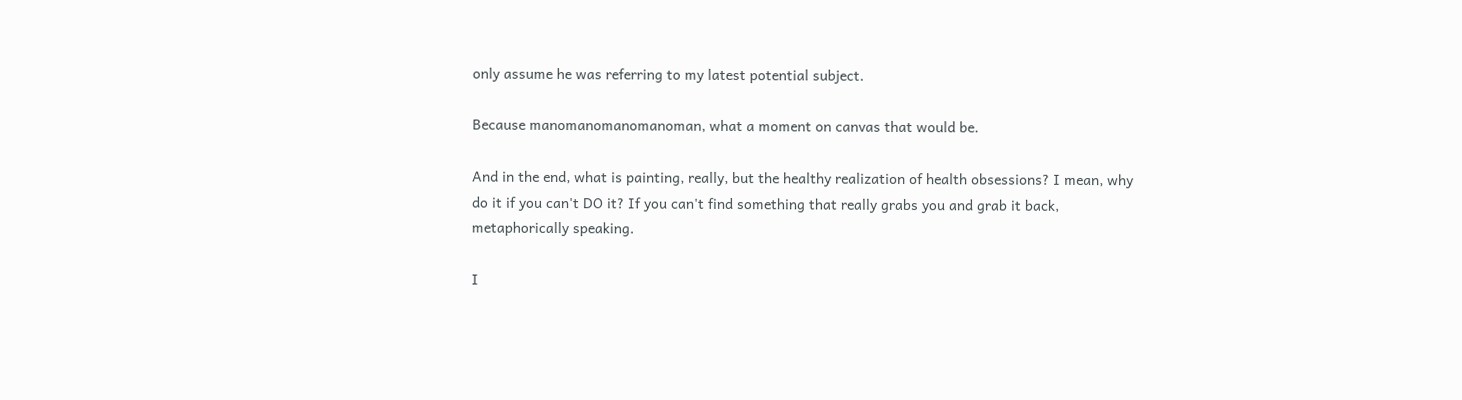only assume he was referring to my latest potential subject.

Because manomanomanomanoman, what a moment on canvas that would be.

And in the end, what is painting, really, but the healthy realization of health obsessions? I mean, why do it if you can't DO it? If you can't find something that really grabs you and grab it back, metaphorically speaking.

I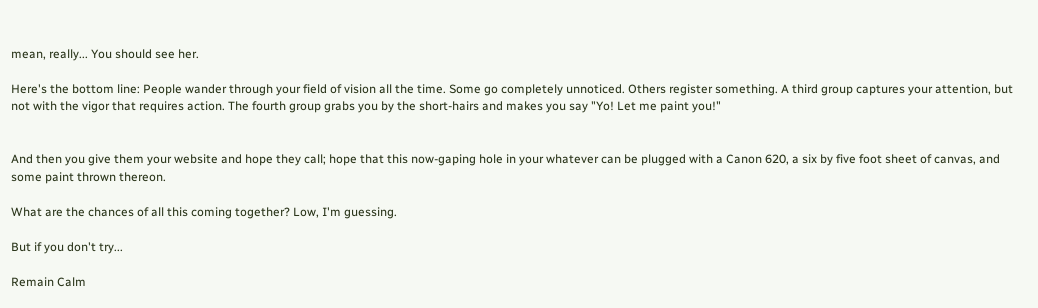mean, really... You should see her.

Here's the bottom line: People wander through your field of vision all the time. Some go completely unnoticed. Others register something. A third group captures your attention, but not with the vigor that requires action. The fourth group grabs you by the short-hairs and makes you say "Yo! Let me paint you!"


And then you give them your website and hope they call; hope that this now-gaping hole in your whatever can be plugged with a Canon 620, a six by five foot sheet of canvas, and some paint thrown thereon.

What are the chances of all this coming together? Low, I'm guessing.

But if you don't try...

Remain Calm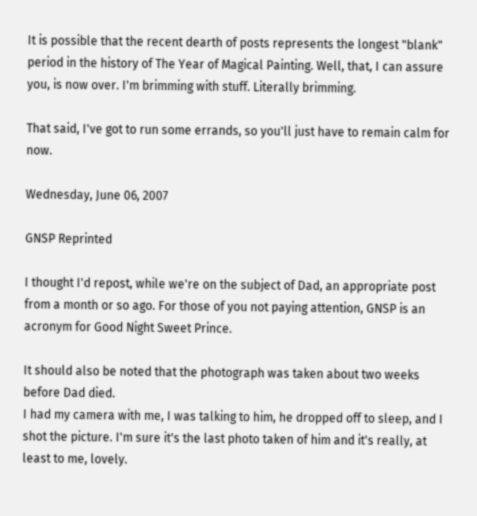It is possible that the recent dearth of posts represents the longest "blank" period in the history of The Year of Magical Painting. Well, that, I can assure you, is now over. I'm brimming with stuff. Literally brimming.

That said, I've got to run some errands, so you'll just have to remain calm for now.

Wednesday, June 06, 2007

GNSP Reprinted

I thought I'd repost, while we're on the subject of Dad, an appropriate post from a month or so ago. For those of you not paying attention, GNSP is an acronym for Good Night Sweet Prince.

It should also be noted that the photograph was taken about two weeks before Dad died.
I had my camera with me, I was talking to him, he dropped off to sleep, and I shot the picture. I'm sure it's the last photo taken of him and it's really, at least to me, lovely.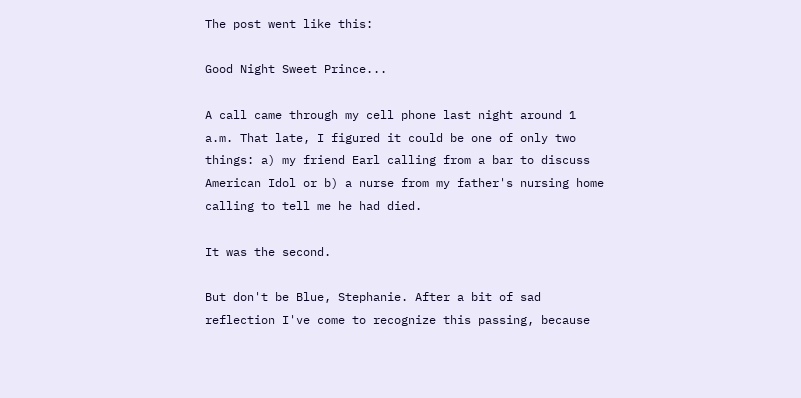The post went like this:

Good Night Sweet Prince...

A call came through my cell phone last night around 1 a.m. That late, I figured it could be one of only two things: a) my friend Earl calling from a bar to discuss American Idol or b) a nurse from my father's nursing home calling to tell me he had died.

It was the second.

But don't be Blue, Stephanie. After a bit of sad reflection I've come to recognize this passing, because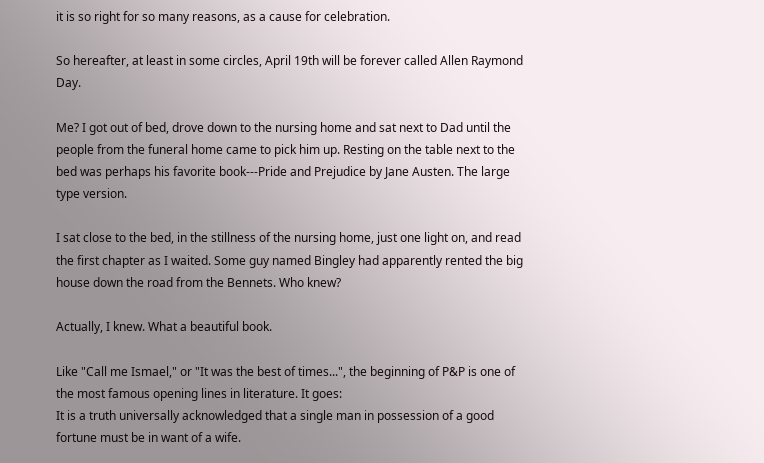it is so right for so many reasons, as a cause for celebration.

So hereafter, at least in some circles, April 19th will be forever called Allen Raymond Day.

Me? I got out of bed, drove down to the nursing home and sat next to Dad until the people from the funeral home came to pick him up. Resting on the table next to the bed was perhaps his favorite book---Pride and Prejudice by Jane Austen. The large type version.

I sat close to the bed, in the stillness of the nursing home, just one light on, and read the first chapter as I waited. Some guy named Bingley had apparently rented the big house down the road from the Bennets. Who knew?

Actually, I knew. What a beautiful book.

Like "Call me Ismael," or "It was the best of times...", the beginning of P&P is one of the most famous opening lines in literature. It goes:
It is a truth universally acknowledged that a single man in possession of a good fortune must be in want of a wife.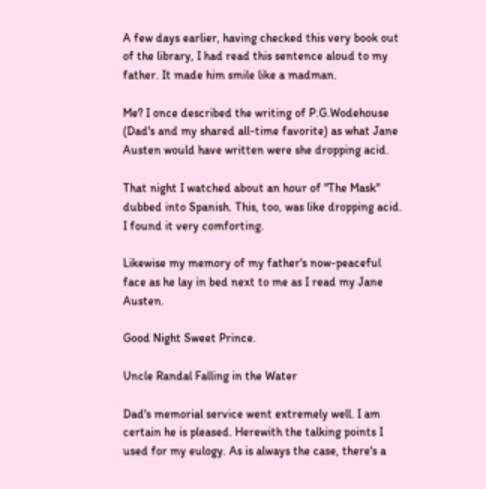A few days earlier, having checked this very book out of the library, I had read this sentence aloud to my father. It made him smile like a madman.

Me? I once described the writing of P.G.Wodehouse (Dad's and my shared all-time favorite) as what Jane Austen would have written were she dropping acid.

That night I watched about an hour of "The Mask" dubbed into Spanish. This, too, was like dropping acid. I found it very comforting.

Likewise my memory of my father's now-peaceful face as he lay in bed next to me as I read my Jane Austen.

Good Night Sweet Prince.

Uncle Randal Falling in the Water

Dad's memorial service went extremely well. I am certain he is pleased. Herewith the talking points I used for my eulogy. As is always the case, there's a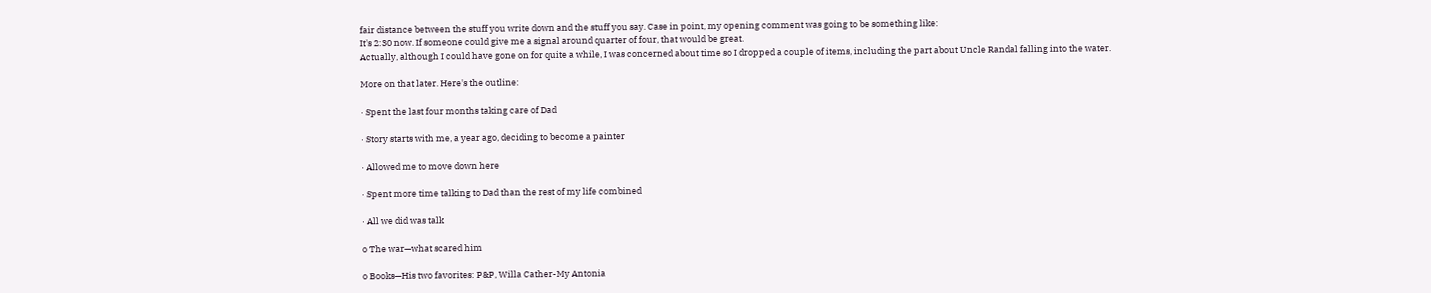fair distance between the stuff you write down and the stuff you say. Case in point, my opening comment was going to be something like:
It's 2:30 now. If someone could give me a signal around quarter of four, that would be great.
Actually, although I could have gone on for quite a while, I was concerned about time so I dropped a couple of items, including the part about Uncle Randal falling into the water.

More on that later. Here's the outline:

· Spent the last four months taking care of Dad

· Story starts with me, a year ago, deciding to become a painter

· Allowed me to move down here

· Spent more time talking to Dad than the rest of my life combined

· All we did was talk

o The war—what scared him

o Books—His two favorites: P&P, Willa Cather-My Antonia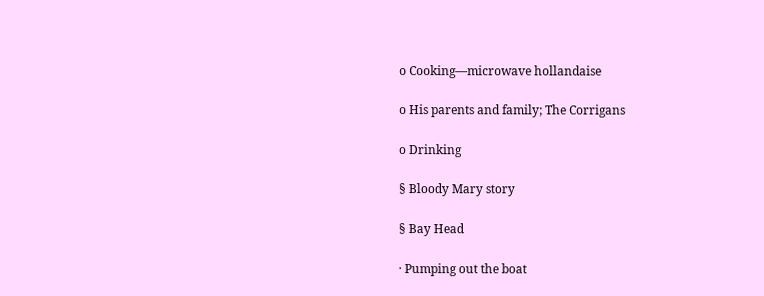o Cooking—microwave hollandaise

o His parents and family; The Corrigans

o Drinking

§ Bloody Mary story

§ Bay Head

· Pumping out the boat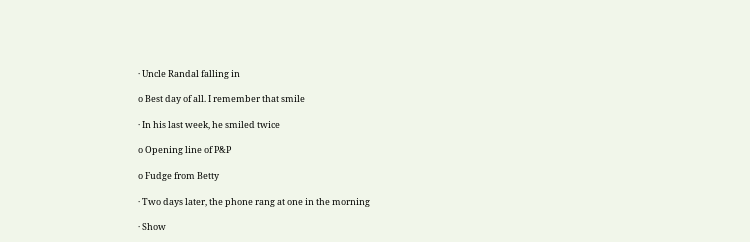· Uncle Randal falling in

o Best day of all. I remember that smile

· In his last week, he smiled twice

o Opening line of P&P

o Fudge from Betty

· Two days later, the phone rang at one in the morning

· Show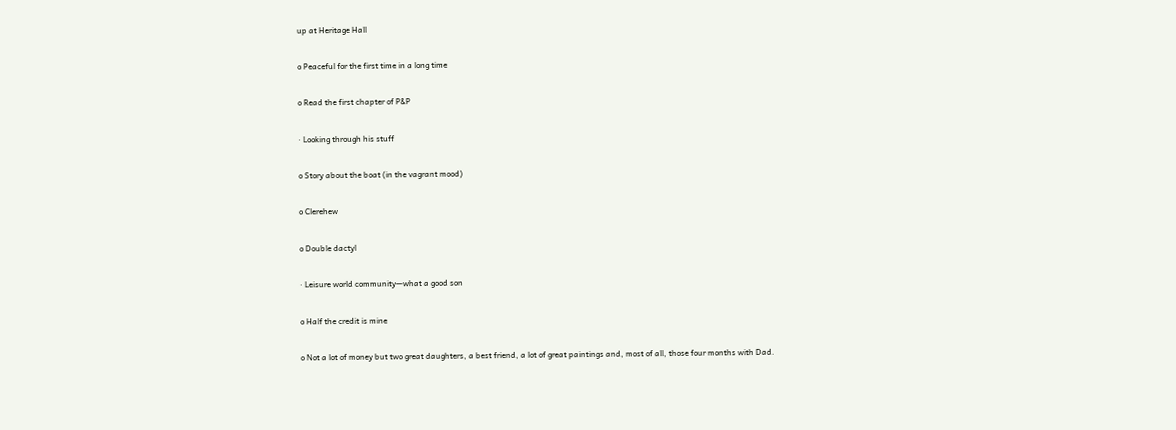up at Heritage Hall

o Peaceful for the first time in a long time

o Read the first chapter of P&P

· Looking through his stuff

o Story about the boat (in the vagrant mood)

o Clerehew

o Double dactyl

· Leisure world community—what a good son

o Half the credit is mine

o Not a lot of money but two great daughters, a best friend, a lot of great paintings and, most of all, those four months with Dad.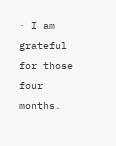· I am grateful for those four months.